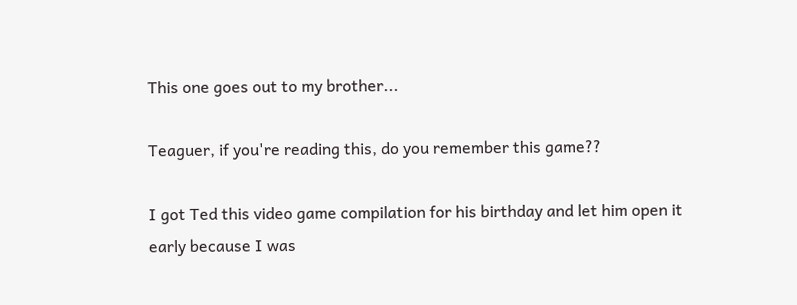This one goes out to my brother...

Teaguer, if you're reading this, do you remember this game??

I got Ted this video game compilation for his birthday and let him open it early because I was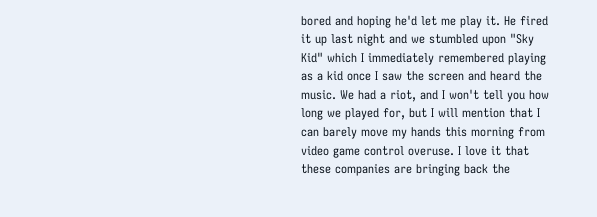bored and hoping he'd let me play it. He fired it up last night and we stumbled upon "Sky Kid" which I immediately remembered playing as a kid once I saw the screen and heard the music. We had a riot, and I won't tell you how long we played for, but I will mention that I can barely move my hands this morning from video game control overuse. I love it that these companies are bringing back the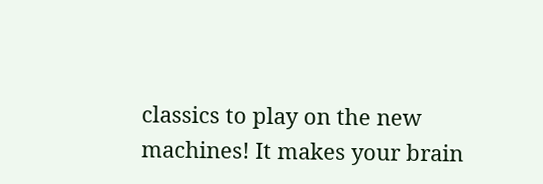classics to play on the new machines! It makes your brain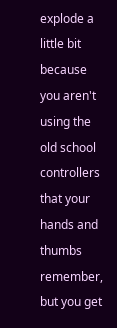explode a little bit because you aren't using the old school controllers that your hands and thumbs remember, but you get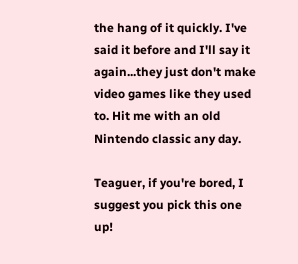the hang of it quickly. I've said it before and I'll say it again...they just don't make video games like they used to. Hit me with an old Nintendo classic any day.

Teaguer, if you're bored, I suggest you pick this one up!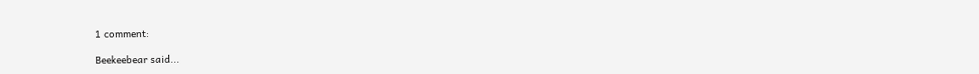1 comment:

Beekeebear said...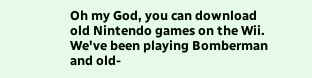Oh my God, you can download old Nintendo games on the Wii. We've been playing Bomberman and old-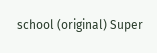school (original) Super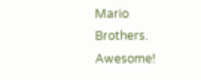Mario Brothers. Awesome!